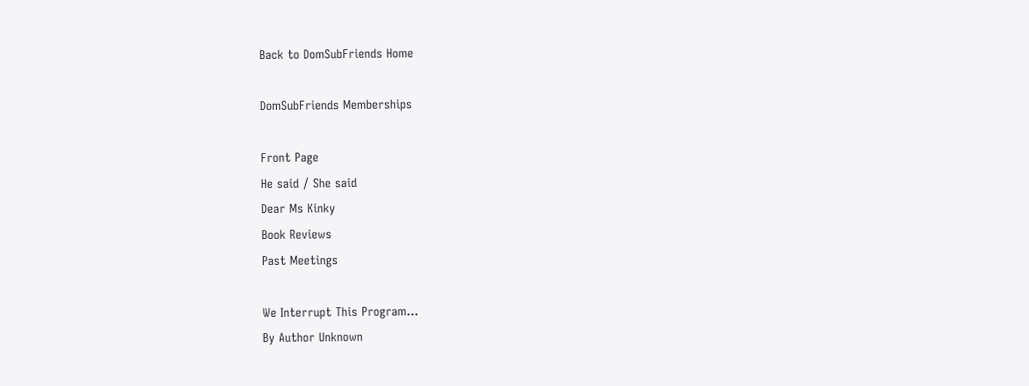Back to DomSubFriends Home

DomSubFriends Memberships

Front Page
He said / She said
Dear Ms Kinky
Book Reviews
Past Meetings

We Interrupt This Program...
By Author Unknown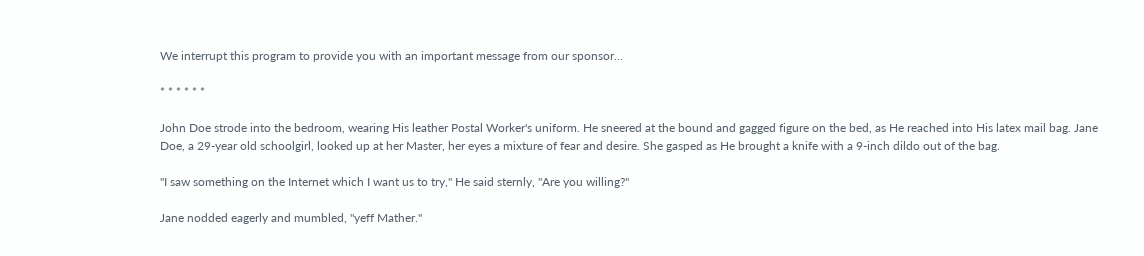We interrupt this program to provide you with an important message from our sponsor...

* * * * * *

John Doe strode into the bedroom, wearing His leather Postal Worker's uniform. He sneered at the bound and gagged figure on the bed, as He reached into His latex mail bag. Jane Doe, a 29-year old schoolgirl, looked up at her Master, her eyes a mixture of fear and desire. She gasped as He brought a knife with a 9-inch dildo out of the bag.

"I saw something on the Internet which I want us to try," He said sternly, "Are you willing?"

Jane nodded eagerly and mumbled, "yeff Mather."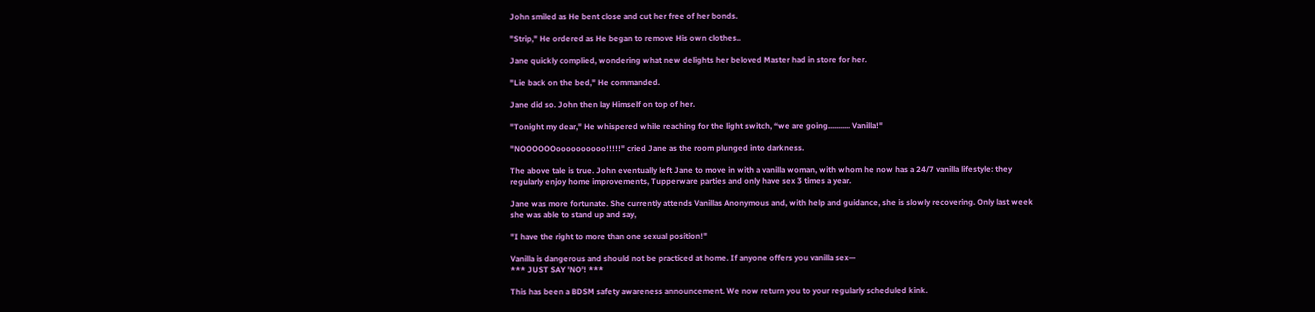John smiled as He bent close and cut her free of her bonds.

"Strip," He ordered as He began to remove His own clothes..

Jane quickly complied, wondering what new delights her beloved Master had in store for her.

"Lie back on the bed," He commanded.

Jane did so. John then lay Himself on top of her.

"Tonight my dear," He whispered while reaching for the light switch, “we are going........... Vanilla!"

"NOOOOOOoooooooooo!!!!!" cried Jane as the room plunged into darkness.

The above tale is true. John eventually left Jane to move in with a vanilla woman, with whom he now has a 24/7 vanilla lifestyle: they regularly enjoy home improvements, Tupperware parties and only have sex 3 times a year.

Jane was more fortunate. She currently attends Vanillas Anonymous and, with help and guidance, she is slowly recovering. Only last week she was able to stand up and say,

"I have the right to more than one sexual position!"

Vanilla is dangerous and should not be practiced at home. If anyone offers you vanilla sex—
*** JUST SAY 'NO'! ***

This has been a BDSM safety awareness announcement. We now return you to your regularly scheduled kink.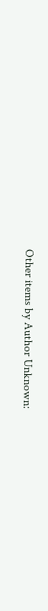Other items by Author Unknown: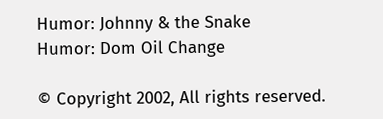Humor: Johnny & the Snake
Humor: Dom Oil Change

© Copyright 2002, All rights reserved.